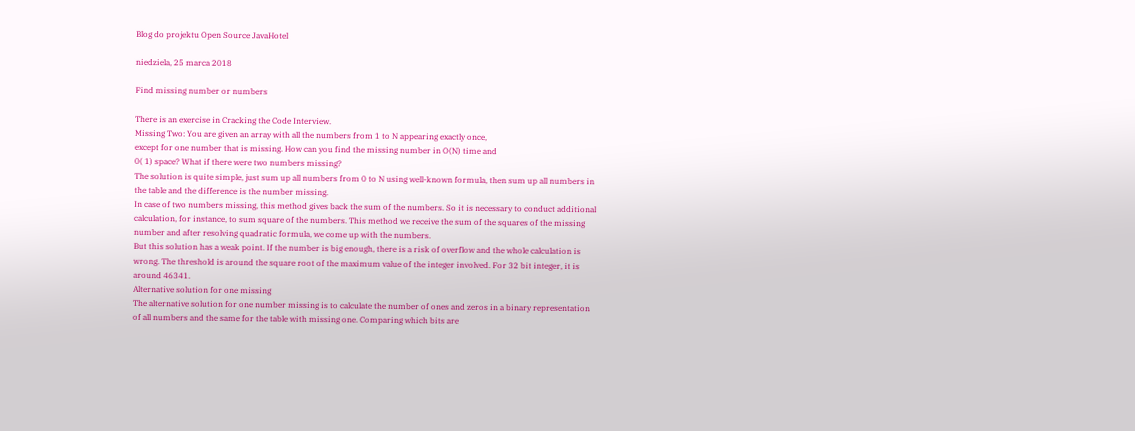Blog do projektu Open Source JavaHotel

niedziela, 25 marca 2018

Find missing number or numbers

There is an exercise in Cracking the Code Interview.
Missing Two: You are given an array with all the numbers from 1 to N appearing exactly once,
except for one number that is missing. How can you find the missing number in O(N) time and
0( 1) space? What if there were two numbers missing?
The solution is quite simple, just sum up all numbers from 0 to N using well-known formula, then sum up all numbers in the table and the difference is the number missing.
In case of two numbers missing, this method gives back the sum of the numbers. So it is necessary to conduct additional calculation, for instance, to sum square of the numbers. This method we receive the sum of the squares of the missing number and after resolving quadratic formula, we come up with the numbers.
But this solution has a weak point. If the number is big enough, there is a risk of overflow and the whole calculation is wrong. The threshold is around the square root of the maximum value of the integer involved. For 32 bit integer, it is around 46341.
Alternative solution for one missing
The alternative solution for one number missing is to calculate the number of ones and zeros in a binary representation of all numbers and the same for the table with missing one. Comparing which bits are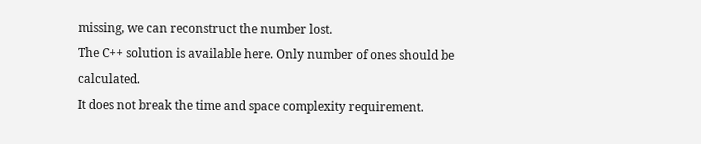missing, we can reconstruct the number lost.
The C++ solution is available here. Only number of ones should be calculated.
It does not break the time and space complexity requirement.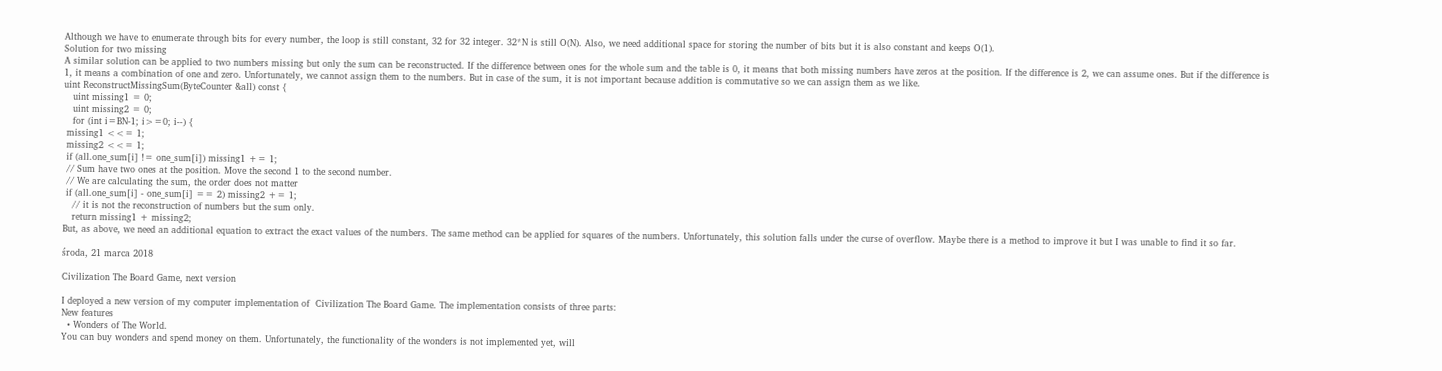Although we have to enumerate through bits for every number, the loop is still constant, 32 for 32 integer. 32*N is still O(N). Also, we need additional space for storing the number of bits but it is also constant and keeps O(1).
Solution for two missing
A similar solution can be applied to two numbers missing but only the sum can be reconstructed. If the difference between ones for the whole sum and the table is 0, it means that both missing numbers have zeros at the position. If the difference is 2, we can assume ones. But if the difference is 1, it means a combination of one and zero. Unfortunately, we cannot assign them to the numbers. But in case of the sum, it is not important because addition is commutative so we can assign them as we like.
uint ReconstructMissingSum(ByteCounter &all) const {
   uint missing1 = 0;
   uint missing2 = 0;
   for (int i=BN-1; i>=0; i--) {
 missing1 <<= 1;
 missing2 <<= 1;
 if (all.one_sum[i] != one_sum[i]) missing1 += 1;
 // Sum have two ones at the position. Move the second 1 to the second number.
 // We are calculating the sum, the order does not matter
 if (all.one_sum[i] - one_sum[i] == 2) missing2 += 1;
   // it is not the reconstruction of numbers but the sum only.
   return missing1 + missing2;
But, as above, we need an additional equation to extract the exact values of the numbers. The same method can be applied for squares of the numbers. Unfortunately, this solution falls under the curse of overflow. Maybe there is a method to improve it but I was unable to find it so far.

środa, 21 marca 2018

Civilization The Board Game, next version

I deployed a new version of my computer implementation of  Civilization The Board Game. The implementation consists of three parts:
New features
  • Wonders of The World.
You can buy wonders and spend money on them. Unfortunately, the functionality of the wonders is not implemented yet, will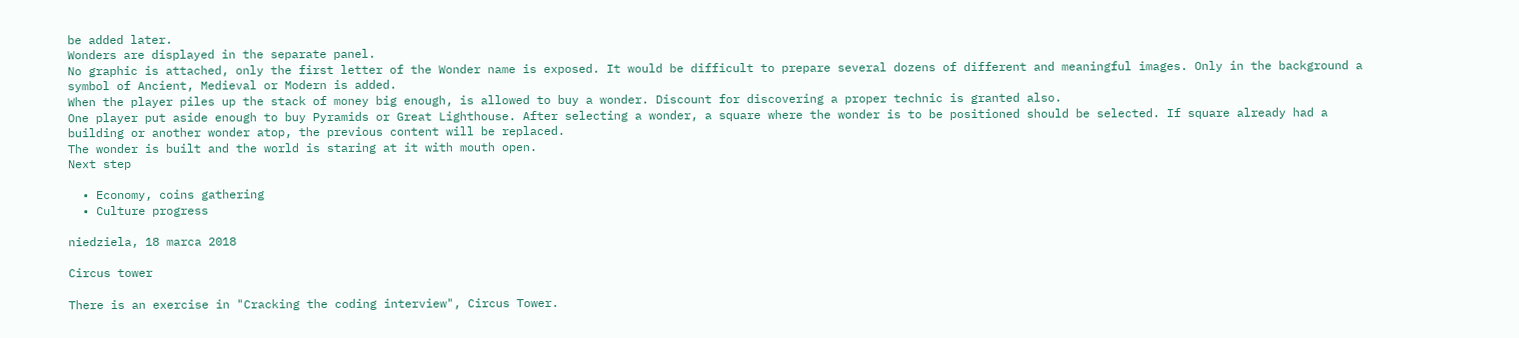be added later.
Wonders are displayed in the separate panel.
No graphic is attached, only the first letter of the Wonder name is exposed. It would be difficult to prepare several dozens of different and meaningful images. Only in the background a symbol of Ancient, Medieval or Modern is added.
When the player piles up the stack of money big enough, is allowed to buy a wonder. Discount for discovering a proper technic is granted also.
One player put aside enough to buy Pyramids or Great Lighthouse. After selecting a wonder, a square where the wonder is to be positioned should be selected. If square already had a building or another wonder atop, the previous content will be replaced.
The wonder is built and the world is staring at it with mouth open.
Next step

  • Economy, coins gathering
  • Culture progress

niedziela, 18 marca 2018

Circus tower

There is an exercise in "Cracking the coding interview", Circus Tower.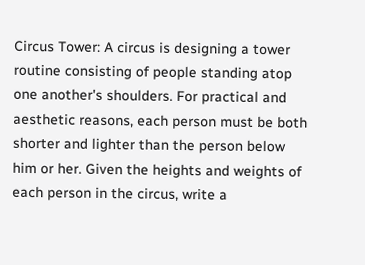Circus Tower: A circus is designing a tower routine consisting of people standing atop one another's shoulders. For practical and aesthetic reasons, each person must be both shorter and lighter than the person below him or her. Given the heights and weights of each person in the circus, write a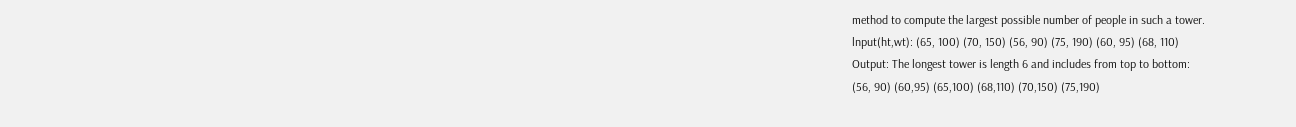method to compute the largest possible number of people in such a tower.
lnput(ht,wt): (65, 100) (70, 150) (56, 90) (75, 190) (60, 95) (68, 110)
Output: The longest tower is length 6 and includes from top to bottom:
(56, 90) (60,95) (65,100) (68,110) (70,150) (75,190)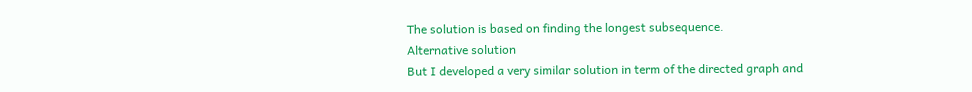The solution is based on finding the longest subsequence.
Alternative solution
But I developed a very similar solution in term of the directed graph and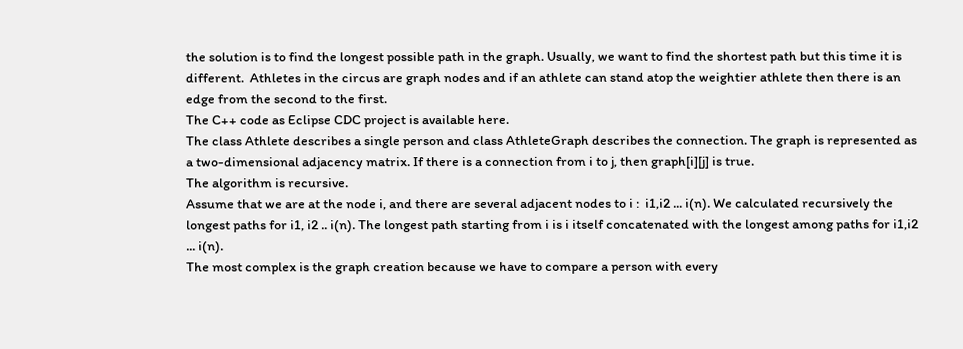the solution is to find the longest possible path in the graph. Usually, we want to find the shortest path but this time it is different.  Athletes in the circus are graph nodes and if an athlete can stand atop the weightier athlete then there is an edge from the second to the first.
The C++ code as Eclipse CDC project is available here.
The class Athlete describes a single person and class AthleteGraph describes the connection. The graph is represented as a two-dimensional adjacency matrix. If there is a connection from i to j, then graph[i][j] is true.
The algorithm is recursive.
Assume that we are at the node i, and there are several adjacent nodes to i :  i1,i2 ... i(n). We calculated recursively the longest paths for i1, i2 .. i(n). The longest path starting from i is i itself concatenated with the longest among paths for i1,i2 ... i(n).
The most complex is the graph creation because we have to compare a person with every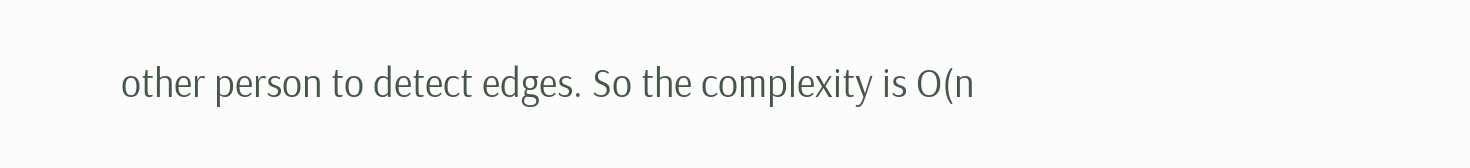other person to detect edges. So the complexity is O(n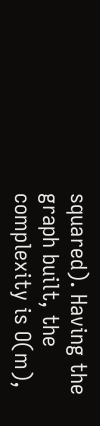squared). Having the graph built, the complexity is O(m),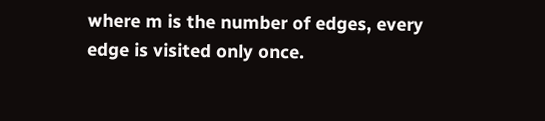where m is the number of edges, every edge is visited only once.